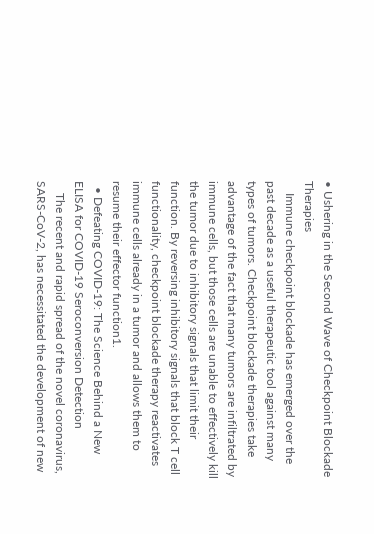• Ushering in the Second Wave of Checkpoint Blockade Therapies
    Immune checkpoint blockade has emerged over the past decade as a useful therapeutic tool against many types of tumors. Checkpoint blockade therapies take advantage of the fact that many tumors are infiltrated by immune cells, but those cells are unable to effectively kill the tumor due to inhibitory signals that limit their function. By reversing inhibitory signals that block T cell functionality, checkpoint blockade therapy reactivates immune cells already in a tumor and allows them to resume their effector function1.
  • Defeating COVID-19: The Science Behind a New ELISA for COVID-19 Seroconversion Detection
    The recent and rapid spread of the novel coronavirus, SARS-CoV-2, has necessitated the development of new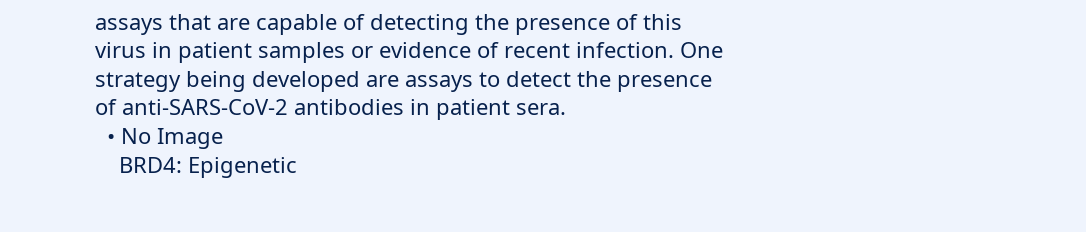assays that are capable of detecting the presence of this virus in patient samples or evidence of recent infection. One strategy being developed are assays to detect the presence of anti-SARS-CoV-2 antibodies in patient sera.
  • No Image
    BRD4: Epigenetic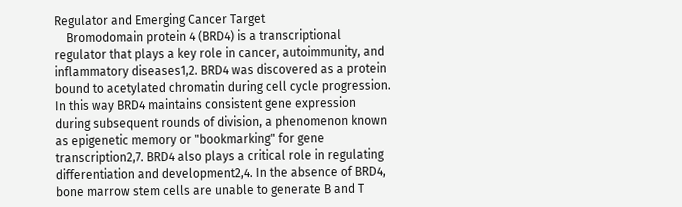Regulator and Emerging Cancer Target
    Bromodomain protein 4 (BRD4) is a transcriptional regulator that plays a key role in cancer, autoimmunity, and inflammatory diseases1,2. BRD4 was discovered as a protein bound to acetylated chromatin during cell cycle progression. In this way BRD4 maintains consistent gene expression during subsequent rounds of division, a phenomenon known as epigenetic memory or "bookmarking" for gene transcription2,7. BRD4 also plays a critical role in regulating differentiation and development2,4. In the absence of BRD4, bone marrow stem cells are unable to generate B and T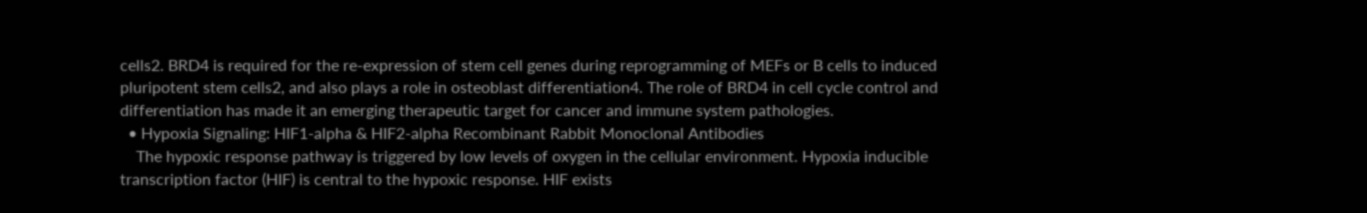cells2. BRD4 is required for the re-expression of stem cell genes during reprogramming of MEFs or B cells to induced pluripotent stem cells2, and also plays a role in osteoblast differentiation4. The role of BRD4 in cell cycle control and differentiation has made it an emerging therapeutic target for cancer and immune system pathologies.
  • Hypoxia Signaling: HIF1-alpha & HIF2-alpha Recombinant Rabbit Monoclonal Antibodies
    The hypoxic response pathway is triggered by low levels of oxygen in the cellular environment. Hypoxia inducible transcription factor (HIF) is central to the hypoxic response. HIF exists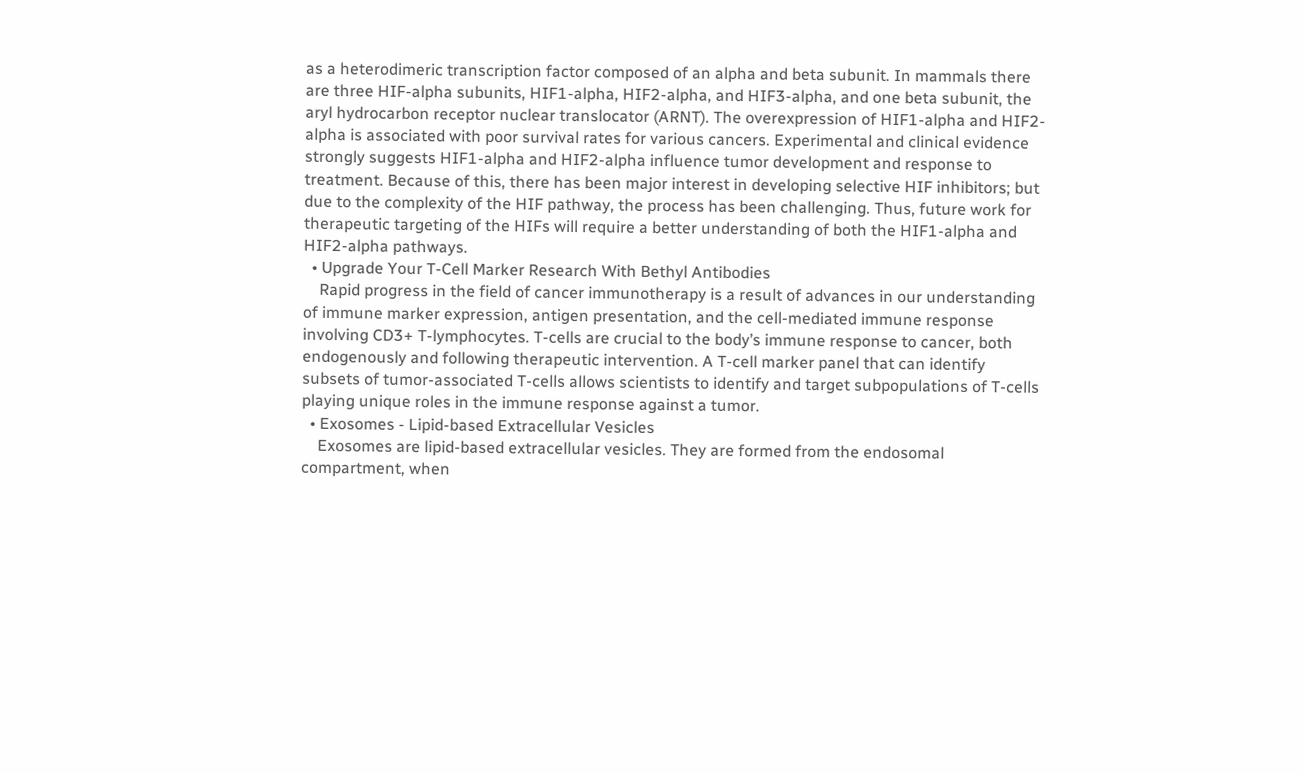as a heterodimeric transcription factor composed of an alpha and beta subunit. In mammals there are three HIF-alpha subunits, HIF1-alpha, HIF2-alpha, and HIF3-alpha, and one beta subunit, the aryl hydrocarbon receptor nuclear translocator (ARNT). The overexpression of HIF1-alpha and HIF2-alpha is associated with poor survival rates for various cancers. Experimental and clinical evidence strongly suggests HIF1-alpha and HIF2-alpha influence tumor development and response to treatment. Because of this, there has been major interest in developing selective HIF inhibitors; but due to the complexity of the HIF pathway, the process has been challenging. Thus, future work for therapeutic targeting of the HIFs will require a better understanding of both the HIF1-alpha and HIF2-alpha pathways.
  • Upgrade Your T-Cell Marker Research With Bethyl Antibodies
    Rapid progress in the field of cancer immunotherapy is a result of advances in our understanding of immune marker expression, antigen presentation, and the cell-mediated immune response involving CD3+ T-lymphocytes. T-cells are crucial to the body’s immune response to cancer, both endogenously and following therapeutic intervention. A T-cell marker panel that can identify subsets of tumor-associated T-cells allows scientists to identify and target subpopulations of T-cells playing unique roles in the immune response against a tumor.
  • Exosomes - Lipid-based Extracellular Vesicles
    Exosomes are lipid-based extracellular vesicles. They are formed from the endosomal compartment, when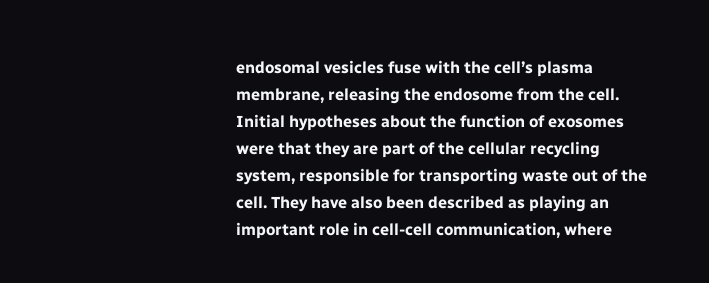endosomal vesicles fuse with the cell’s plasma membrane, releasing the endosome from the cell. Initial hypotheses about the function of exosomes were that they are part of the cellular recycling system, responsible for transporting waste out of the cell. They have also been described as playing an important role in cell-cell communication, where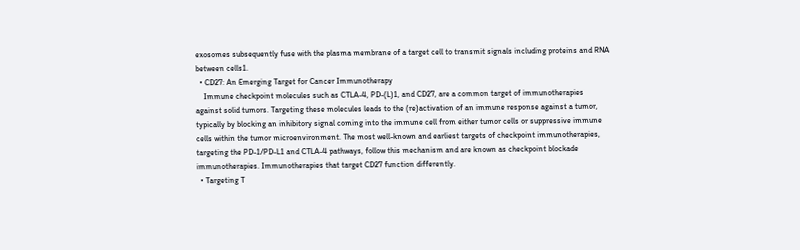exosomes subsequently fuse with the plasma membrane of a target cell to transmit signals including proteins and RNA between cells1.
  • CD27: An Emerging Target for Cancer Immunotherapy
    Immune checkpoint molecules such as CTLA-4, PD-(L)1, and CD27, are a common target of immunotherapies against solid tumors. Targeting these molecules leads to the (re)activation of an immune response against a tumor, typically by blocking an inhibitory signal coming into the immune cell from either tumor cells or suppressive immune cells within the tumor microenvironment. The most well-known and earliest targets of checkpoint immunotherapies, targeting the PD-1/PD-L1 and CTLA-4 pathways, follow this mechanism and are known as checkpoint blockade immunotherapies. Immunotherapies that target CD27 function differently.
  • Targeting T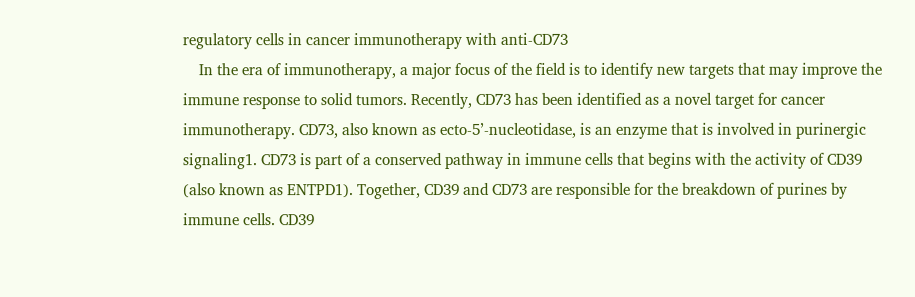regulatory cells in cancer immunotherapy with anti-CD73
    In the era of immunotherapy, a major focus of the field is to identify new targets that may improve the immune response to solid tumors. Recently, CD73 has been identified as a novel target for cancer immunotherapy. CD73, also known as ecto-5’-nucleotidase, is an enzyme that is involved in purinergic signaling1. CD73 is part of a conserved pathway in immune cells that begins with the activity of CD39 (also known as ENTPD1). Together, CD39 and CD73 are responsible for the breakdown of purines by immune cells. CD39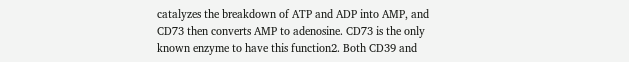catalyzes the breakdown of ATP and ADP into AMP, and CD73 then converts AMP to adenosine. CD73 is the only known enzyme to have this function2. Both CD39 and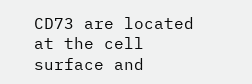CD73 are located at the cell surface and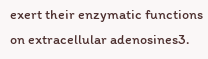exert their enzymatic functions on extracellular adenosines3.